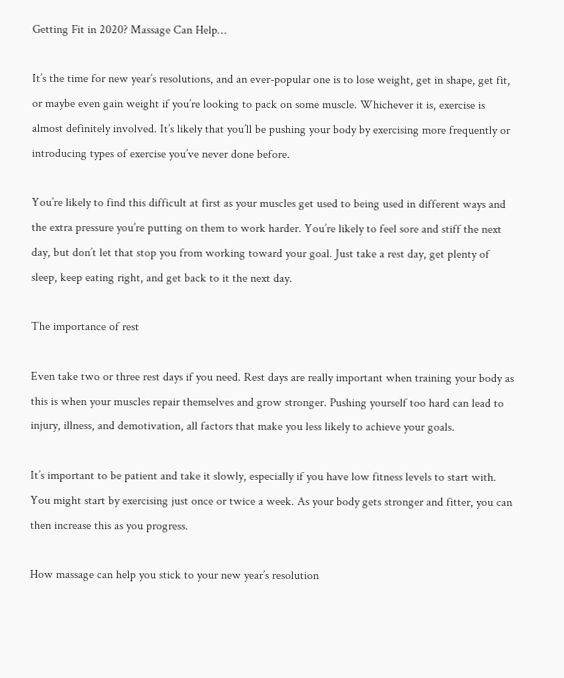Getting Fit in 2020? Massage Can Help…

It’s the time for new year’s resolutions, and an ever-popular one is to lose weight, get in shape, get fit, or maybe even gain weight if you’re looking to pack on some muscle. Whichever it is, exercise is almost definitely involved. It’s likely that you’ll be pushing your body by exercising more frequently or introducing types of exercise you’ve never done before.

You’re likely to find this difficult at first as your muscles get used to being used in different ways and the extra pressure you’re putting on them to work harder. You’re likely to feel sore and stiff the next day, but don’t let that stop you from working toward your goal. Just take a rest day, get plenty of sleep, keep eating right, and get back to it the next day.

The importance of rest

Even take two or three rest days if you need. Rest days are really important when training your body as this is when your muscles repair themselves and grow stronger. Pushing yourself too hard can lead to injury, illness, and demotivation, all factors that make you less likely to achieve your goals.

It’s important to be patient and take it slowly, especially if you have low fitness levels to start with. You might start by exercising just once or twice a week. As your body gets stronger and fitter, you can then increase this as you progress.

How massage can help you stick to your new year’s resolution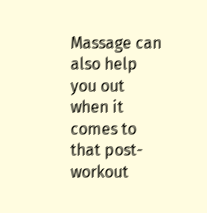Massage can also help you out when it comes to that post-workout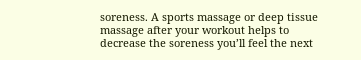soreness. A sports massage or deep tissue massage after your workout helps to decrease the soreness you’ll feel the next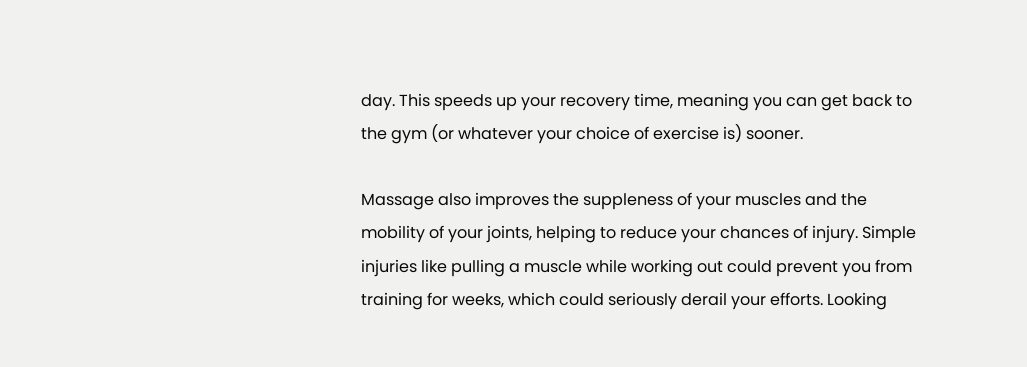day. This speeds up your recovery time, meaning you can get back to the gym (or whatever your choice of exercise is) sooner.

Massage also improves the suppleness of your muscles and the mobility of your joints, helping to reduce your chances of injury. Simple injuries like pulling a muscle while working out could prevent you from training for weeks, which could seriously derail your efforts. Looking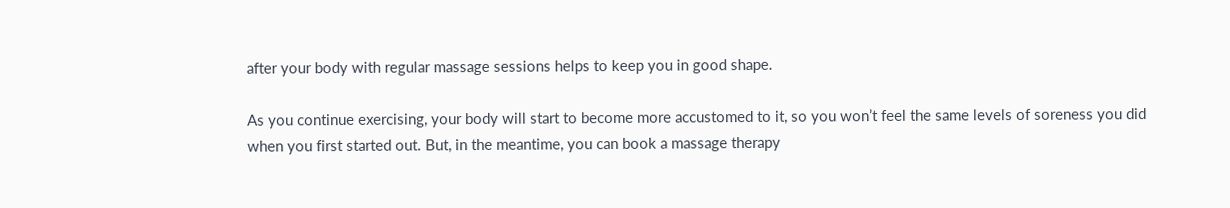after your body with regular massage sessions helps to keep you in good shape.

As you continue exercising, your body will start to become more accustomed to it, so you won’t feel the same levels of soreness you did when you first started out. But, in the meantime, you can book a massage therapy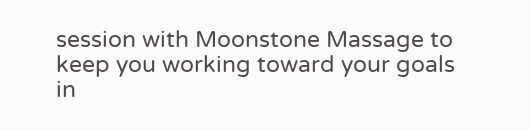session with Moonstone Massage to keep you working toward your goals in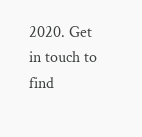2020. Get in touch to find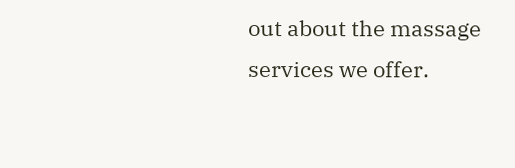out about the massage services we offer.